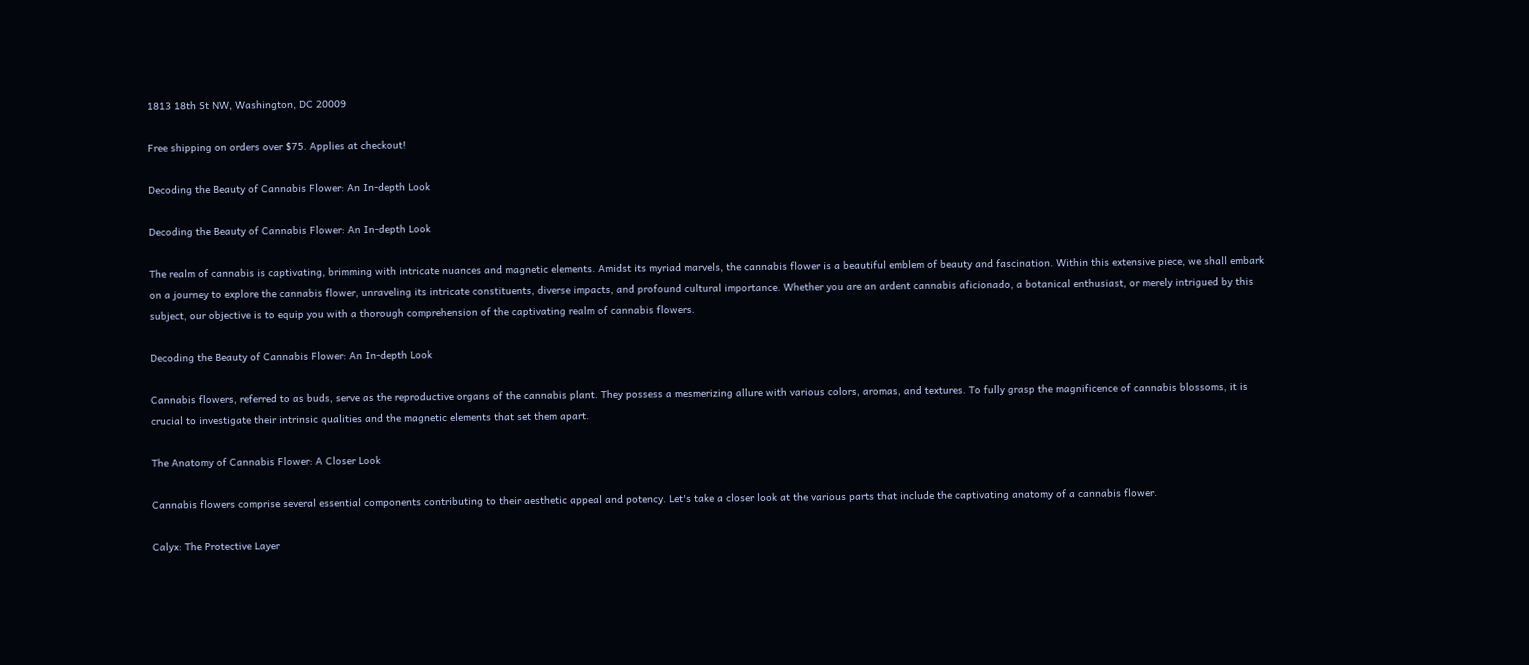1813 18th St NW, Washington, DC 20009

Free shipping on orders over $75. Applies at checkout!

Decoding the Beauty of Cannabis Flower: An In-depth Look

Decoding the Beauty of Cannabis Flower: An In-depth Look

The realm of cannabis is captivating, brimming with intricate nuances and magnetic elements. Amidst its myriad marvels, the cannabis flower is a beautiful emblem of beauty and fascination. Within this extensive piece, we shall embark on a journey to explore the cannabis flower, unraveling its intricate constituents, diverse impacts, and profound cultural importance. Whether you are an ardent cannabis aficionado, a botanical enthusiast, or merely intrigued by this subject, our objective is to equip you with a thorough comprehension of the captivating realm of cannabis flowers.

Decoding the Beauty of Cannabis Flower: An In-depth Look

Cannabis flowers, referred to as buds, serve as the reproductive organs of the cannabis plant. They possess a mesmerizing allure with various colors, aromas, and textures. To fully grasp the magnificence of cannabis blossoms, it is crucial to investigate their intrinsic qualities and the magnetic elements that set them apart.

The Anatomy of Cannabis Flower: A Closer Look

Cannabis flowers comprise several essential components contributing to their aesthetic appeal and potency. Let's take a closer look at the various parts that include the captivating anatomy of a cannabis flower.

Calyx: The Protective Layer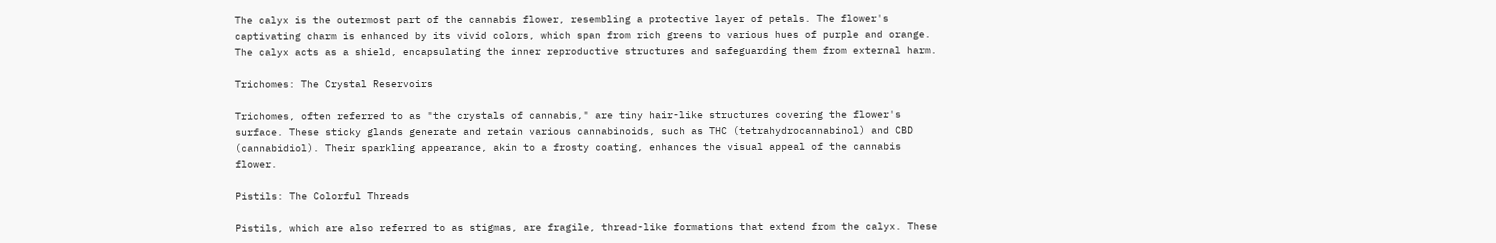The calyx is the outermost part of the cannabis flower, resembling a protective layer of petals. The flower's captivating charm is enhanced by its vivid colors, which span from rich greens to various hues of purple and orange. The calyx acts as a shield, encapsulating the inner reproductive structures and safeguarding them from external harm.

Trichomes: The Crystal Reservoirs

Trichomes, often referred to as "the crystals of cannabis," are tiny hair-like structures covering the flower's surface. These sticky glands generate and retain various cannabinoids, such as THC (tetrahydrocannabinol) and CBD (cannabidiol). Their sparkling appearance, akin to a frosty coating, enhances the visual appeal of the cannabis flower.

Pistils: The Colorful Threads

Pistils, which are also referred to as stigmas, are fragile, thread-like formations that extend from the calyx. These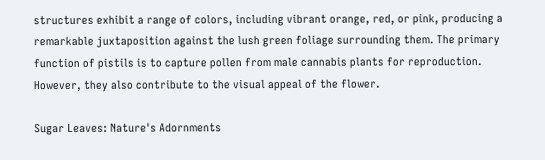structures exhibit a range of colors, including vibrant orange, red, or pink, producing a remarkable juxtaposition against the lush green foliage surrounding them. The primary function of pistils is to capture pollen from male cannabis plants for reproduction. However, they also contribute to the visual appeal of the flower.

Sugar Leaves: Nature's Adornments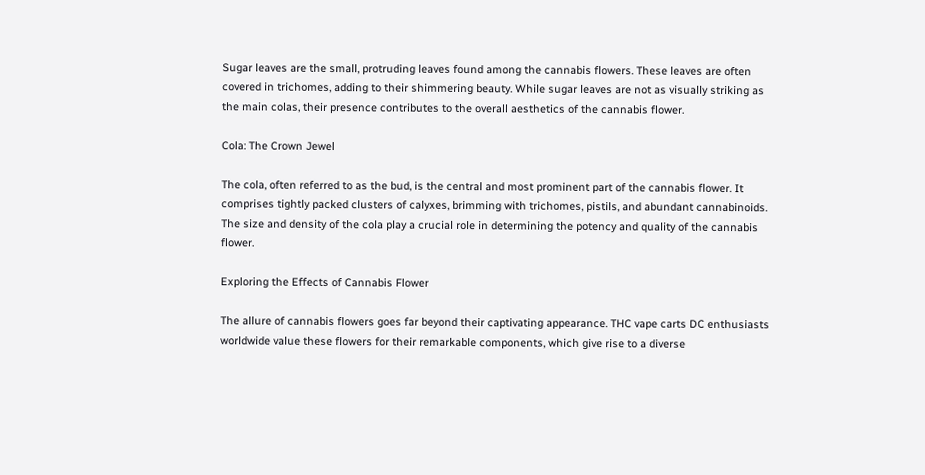Sugar leaves are the small, protruding leaves found among the cannabis flowers. These leaves are often covered in trichomes, adding to their shimmering beauty. While sugar leaves are not as visually striking as the main colas, their presence contributes to the overall aesthetics of the cannabis flower.

Cola: The Crown Jewel

The cola, often referred to as the bud, is the central and most prominent part of the cannabis flower. It comprises tightly packed clusters of calyxes, brimming with trichomes, pistils, and abundant cannabinoids. The size and density of the cola play a crucial role in determining the potency and quality of the cannabis flower.

Exploring the Effects of Cannabis Flower

The allure of cannabis flowers goes far beyond their captivating appearance. THC vape carts DC enthusiasts worldwide value these flowers for their remarkable components, which give rise to a diverse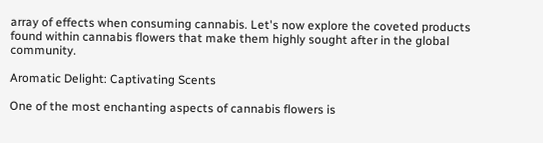array of effects when consuming cannabis. Let's now explore the coveted products found within cannabis flowers that make them highly sought after in the global community.

Aromatic Delight: Captivating Scents

One of the most enchanting aspects of cannabis flowers is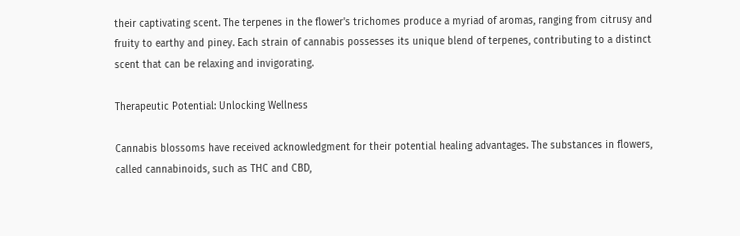their captivating scent. The terpenes in the flower's trichomes produce a myriad of aromas, ranging from citrusy and fruity to earthy and piney. Each strain of cannabis possesses its unique blend of terpenes, contributing to a distinct scent that can be relaxing and invigorating.

Therapeutic Potential: Unlocking Wellness

Cannabis blossoms have received acknowledgment for their potential healing advantages. The substances in flowers, called cannabinoids, such as THC and CBD,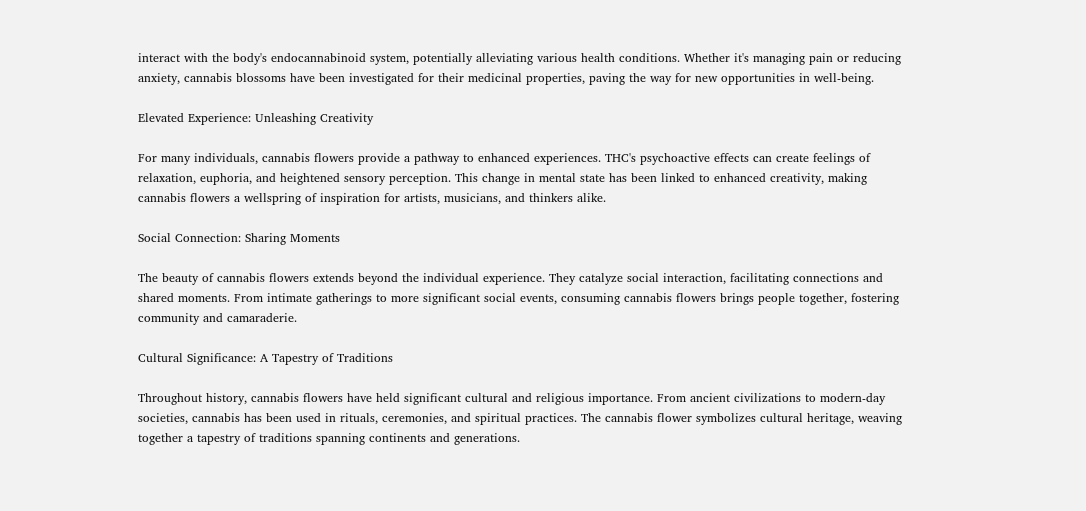interact with the body's endocannabinoid system, potentially alleviating various health conditions. Whether it's managing pain or reducing anxiety, cannabis blossoms have been investigated for their medicinal properties, paving the way for new opportunities in well-being.

Elevated Experience: Unleashing Creativity

For many individuals, cannabis flowers provide a pathway to enhanced experiences. THC's psychoactive effects can create feelings of relaxation, euphoria, and heightened sensory perception. This change in mental state has been linked to enhanced creativity, making cannabis flowers a wellspring of inspiration for artists, musicians, and thinkers alike.

Social Connection: Sharing Moments

The beauty of cannabis flowers extends beyond the individual experience. They catalyze social interaction, facilitating connections and shared moments. From intimate gatherings to more significant social events, consuming cannabis flowers brings people together, fostering community and camaraderie.

Cultural Significance: A Tapestry of Traditions

Throughout history, cannabis flowers have held significant cultural and religious importance. From ancient civilizations to modern-day societies, cannabis has been used in rituals, ceremonies, and spiritual practices. The cannabis flower symbolizes cultural heritage, weaving together a tapestry of traditions spanning continents and generations.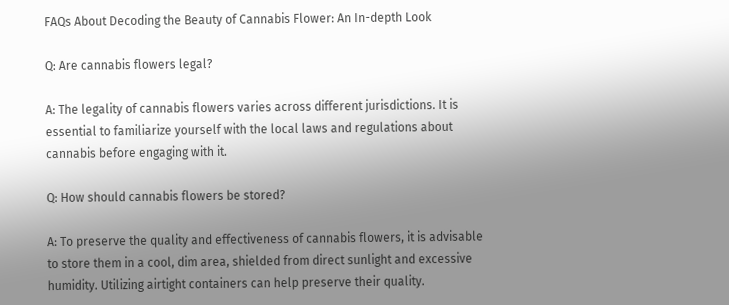FAQs About Decoding the Beauty of Cannabis Flower: An In-depth Look

Q: Are cannabis flowers legal?

A: The legality of cannabis flowers varies across different jurisdictions. It is essential to familiarize yourself with the local laws and regulations about cannabis before engaging with it.

Q: How should cannabis flowers be stored?

A: To preserve the quality and effectiveness of cannabis flowers, it is advisable to store them in a cool, dim area, shielded from direct sunlight and excessive humidity. Utilizing airtight containers can help preserve their quality.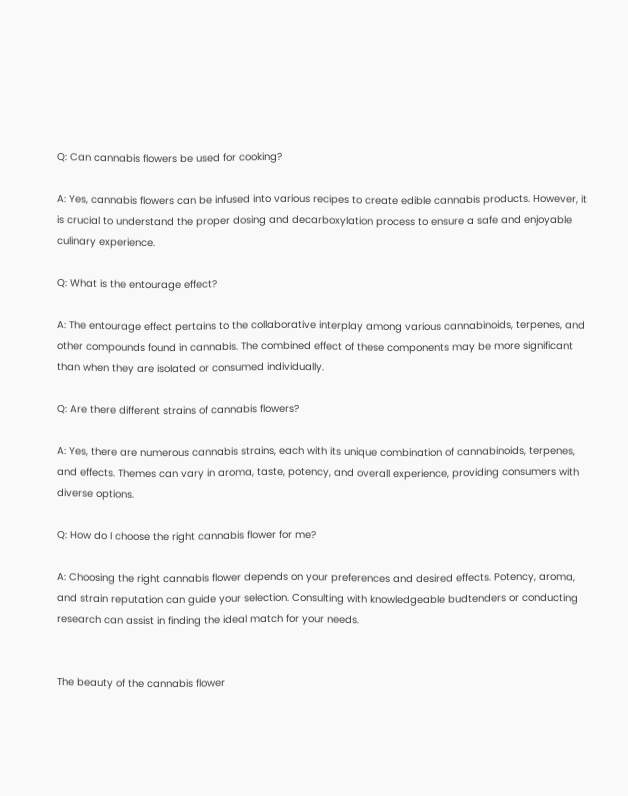Q: Can cannabis flowers be used for cooking?

A: Yes, cannabis flowers can be infused into various recipes to create edible cannabis products. However, it is crucial to understand the proper dosing and decarboxylation process to ensure a safe and enjoyable culinary experience.

Q: What is the entourage effect?

A: The entourage effect pertains to the collaborative interplay among various cannabinoids, terpenes, and other compounds found in cannabis. The combined effect of these components may be more significant than when they are isolated or consumed individually.

Q: Are there different strains of cannabis flowers?

A: Yes, there are numerous cannabis strains, each with its unique combination of cannabinoids, terpenes, and effects. Themes can vary in aroma, taste, potency, and overall experience, providing consumers with diverse options.

Q: How do I choose the right cannabis flower for me?

A: Choosing the right cannabis flower depends on your preferences and desired effects. Potency, aroma, and strain reputation can guide your selection. Consulting with knowledgeable budtenders or conducting research can assist in finding the ideal match for your needs.


The beauty of the cannabis flower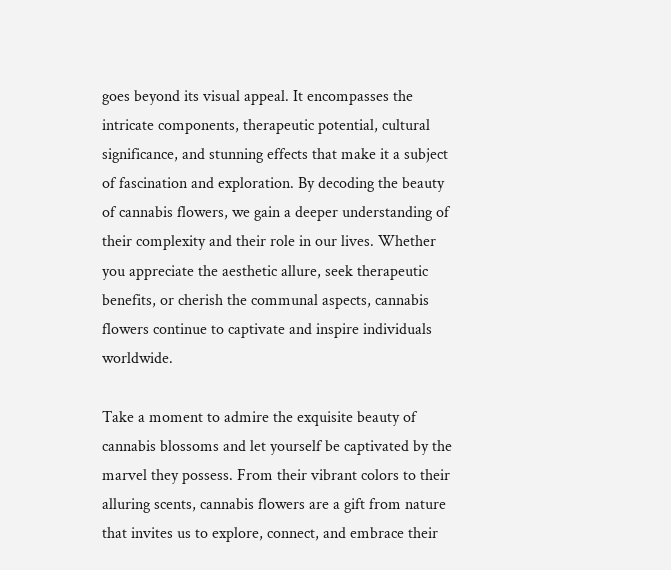goes beyond its visual appeal. It encompasses the intricate components, therapeutic potential, cultural significance, and stunning effects that make it a subject of fascination and exploration. By decoding the beauty of cannabis flowers, we gain a deeper understanding of their complexity and their role in our lives. Whether you appreciate the aesthetic allure, seek therapeutic benefits, or cherish the communal aspects, cannabis flowers continue to captivate and inspire individuals worldwide.

Take a moment to admire the exquisite beauty of cannabis blossoms and let yourself be captivated by the marvel they possess. From their vibrant colors to their alluring scents, cannabis flowers are a gift from nature that invites us to explore, connect, and embrace their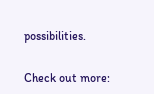possibilities.


Check out more: